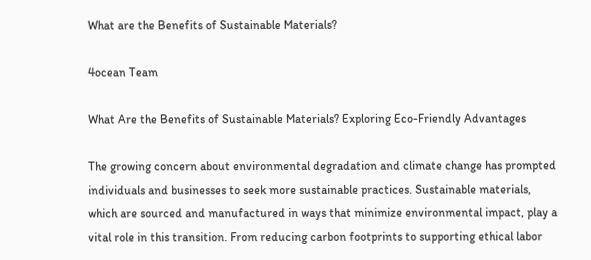What are the Benefits of Sustainable Materials?

4ocean Team

What Are the Benefits of Sustainable Materials? Exploring Eco-Friendly Advantages

The growing concern about environmental degradation and climate change has prompted individuals and businesses to seek more sustainable practices. Sustainable materials, which are sourced and manufactured in ways that minimize environmental impact, play a vital role in this transition. From reducing carbon footprints to supporting ethical labor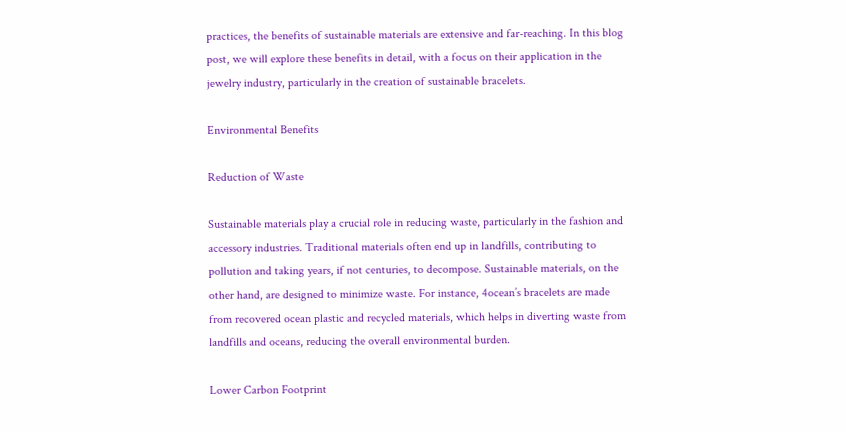practices, the benefits of sustainable materials are extensive and far-reaching. In this blog post, we will explore these benefits in detail, with a focus on their application in the jewelry industry, particularly in the creation of sustainable bracelets.

Environmental Benefits

Reduction of Waste

Sustainable materials play a crucial role in reducing waste, particularly in the fashion and accessory industries. Traditional materials often end up in landfills, contributing to pollution and taking years, if not centuries, to decompose. Sustainable materials, on the other hand, are designed to minimize waste. For instance, 4ocean’s bracelets are made from recovered ocean plastic and recycled materials, which helps in diverting waste from landfills and oceans, reducing the overall environmental burden.

Lower Carbon Footprint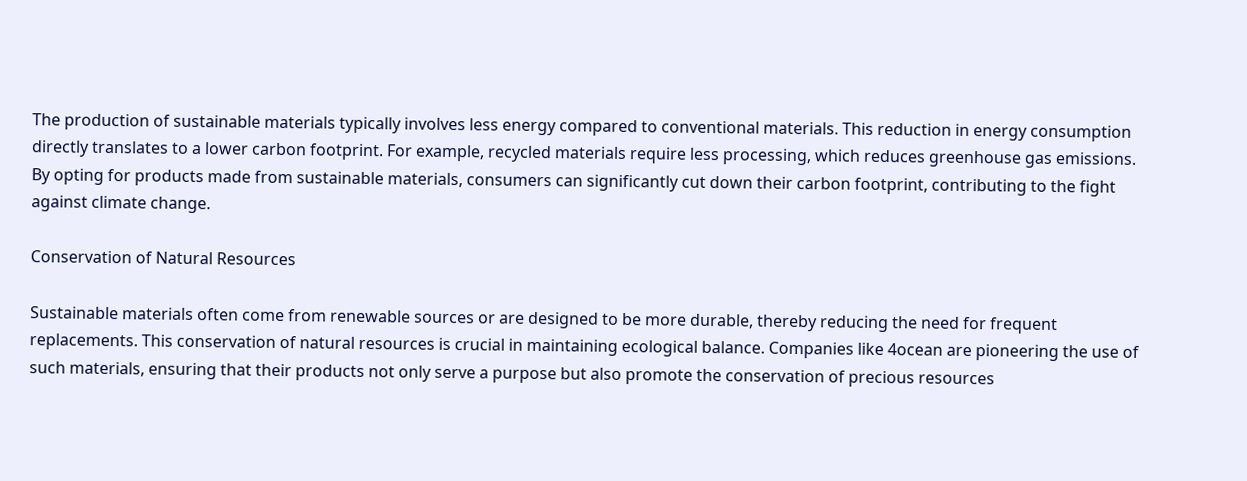The production of sustainable materials typically involves less energy compared to conventional materials. This reduction in energy consumption directly translates to a lower carbon footprint. For example, recycled materials require less processing, which reduces greenhouse gas emissions. By opting for products made from sustainable materials, consumers can significantly cut down their carbon footprint, contributing to the fight against climate change.

Conservation of Natural Resources

Sustainable materials often come from renewable sources or are designed to be more durable, thereby reducing the need for frequent replacements. This conservation of natural resources is crucial in maintaining ecological balance. Companies like 4ocean are pioneering the use of such materials, ensuring that their products not only serve a purpose but also promote the conservation of precious resources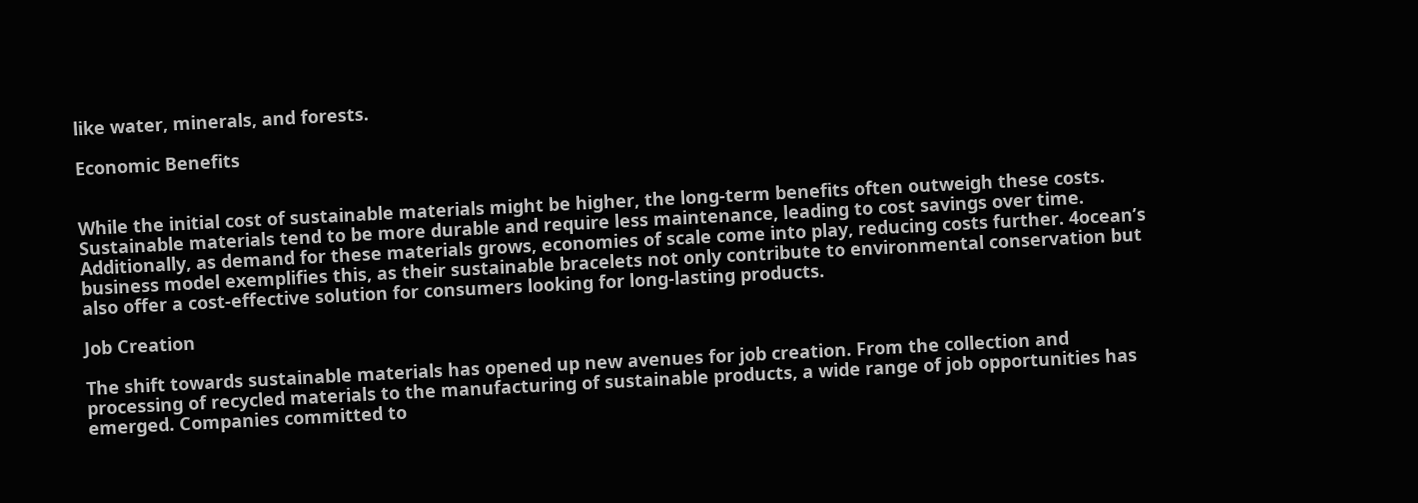like water, minerals, and forests.

Economic Benefits


While the initial cost of sustainable materials might be higher, the long-term benefits often outweigh these costs. Sustainable materials tend to be more durable and require less maintenance, leading to cost savings over time. Additionally, as demand for these materials grows, economies of scale come into play, reducing costs further. 4ocean’s business model exemplifies this, as their sustainable bracelets not only contribute to environmental conservation but also offer a cost-effective solution for consumers looking for long-lasting products.

Job Creation

The shift towards sustainable materials has opened up new avenues for job creation. From the collection and processing of recycled materials to the manufacturing of sustainable products, a wide range of job opportunities has emerged. Companies committed to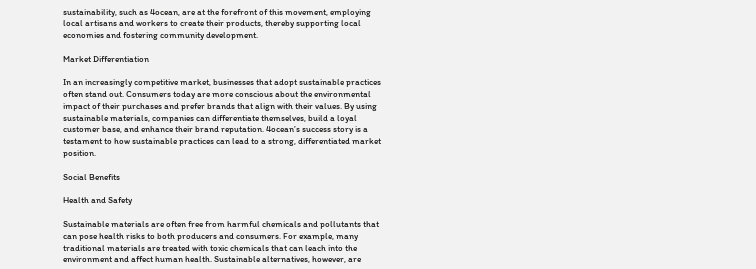sustainability, such as 4ocean, are at the forefront of this movement, employing local artisans and workers to create their products, thereby supporting local economies and fostering community development.

Market Differentiation

In an increasingly competitive market, businesses that adopt sustainable practices often stand out. Consumers today are more conscious about the environmental impact of their purchases and prefer brands that align with their values. By using sustainable materials, companies can differentiate themselves, build a loyal customer base, and enhance their brand reputation. 4ocean’s success story is a testament to how sustainable practices can lead to a strong, differentiated market position.

Social Benefits

Health and Safety

Sustainable materials are often free from harmful chemicals and pollutants that can pose health risks to both producers and consumers. For example, many traditional materials are treated with toxic chemicals that can leach into the environment and affect human health. Sustainable alternatives, however, are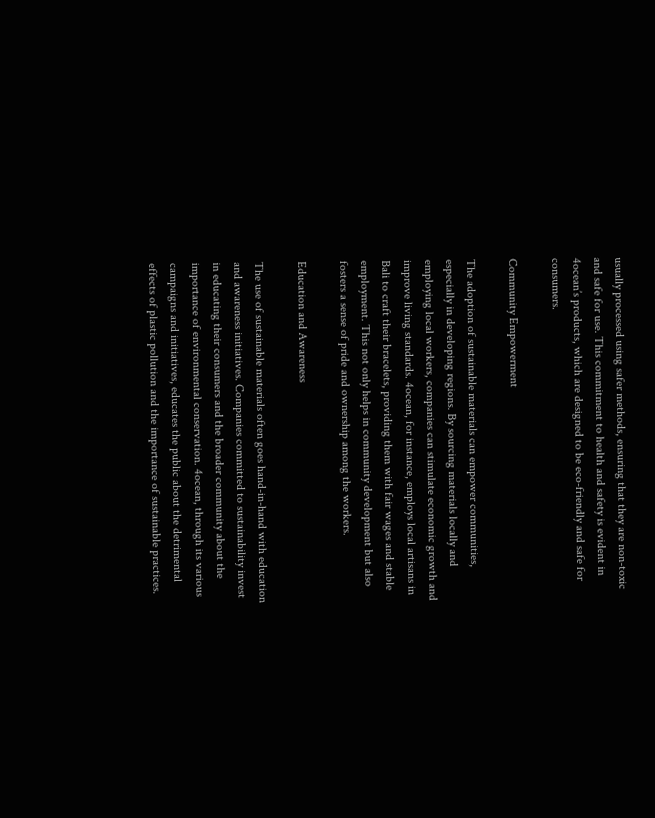usually processed using safer methods, ensuring that they are non-toxic and safe for use. This commitment to health and safety is evident in 4ocean’s products, which are designed to be eco-friendly and safe for consumers.

Community Empowerment

The adoption of sustainable materials can empower communities, especially in developing regions. By sourcing materials locally and employing local workers, companies can stimulate economic growth and improve living standards. 4ocean, for instance, employs local artisans in Bali to craft their bracelets, providing them with fair wages and stable employment. This not only helps in community development but also fosters a sense of pride and ownership among the workers.

Education and Awareness

The use of sustainable materials often goes hand-in-hand with education and awareness initiatives. Companies committed to sustainability invest in educating their consumers and the broader community about the importance of environmental conservation. 4ocean, through its various campaigns and initiatives, educates the public about the detrimental effects of plastic pollution and the importance of sustainable practices.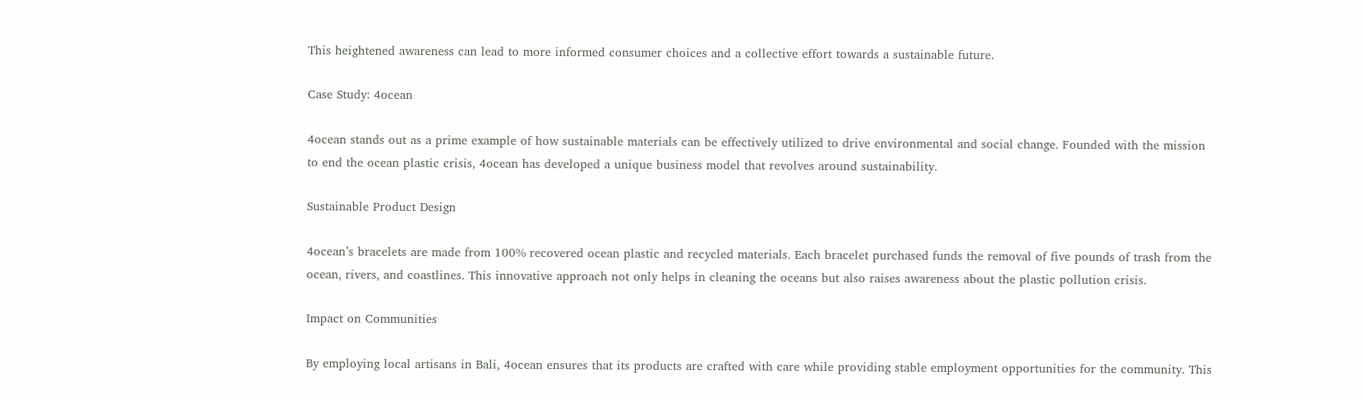This heightened awareness can lead to more informed consumer choices and a collective effort towards a sustainable future.

Case Study: 4ocean

4ocean stands out as a prime example of how sustainable materials can be effectively utilized to drive environmental and social change. Founded with the mission to end the ocean plastic crisis, 4ocean has developed a unique business model that revolves around sustainability.

Sustainable Product Design

4ocean’s bracelets are made from 100% recovered ocean plastic and recycled materials. Each bracelet purchased funds the removal of five pounds of trash from the ocean, rivers, and coastlines. This innovative approach not only helps in cleaning the oceans but also raises awareness about the plastic pollution crisis.

Impact on Communities

By employing local artisans in Bali, 4ocean ensures that its products are crafted with care while providing stable employment opportunities for the community. This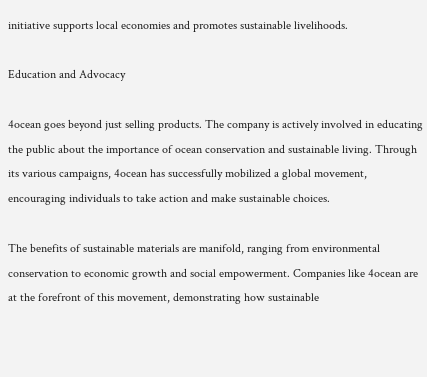initiative supports local economies and promotes sustainable livelihoods.

Education and Advocacy

4ocean goes beyond just selling products. The company is actively involved in educating the public about the importance of ocean conservation and sustainable living. Through its various campaigns, 4ocean has successfully mobilized a global movement, encouraging individuals to take action and make sustainable choices.

The benefits of sustainable materials are manifold, ranging from environmental conservation to economic growth and social empowerment. Companies like 4ocean are at the forefront of this movement, demonstrating how sustainable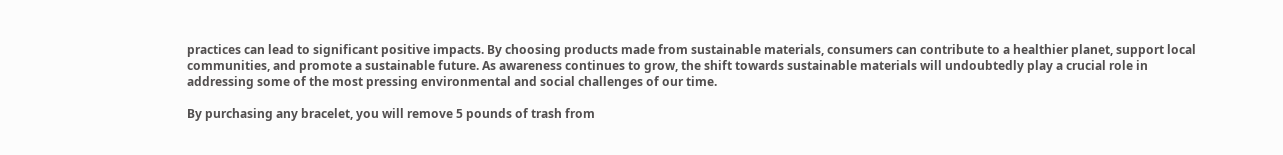practices can lead to significant positive impacts. By choosing products made from sustainable materials, consumers can contribute to a healthier planet, support local communities, and promote a sustainable future. As awareness continues to grow, the shift towards sustainable materials will undoubtedly play a crucial role in addressing some of the most pressing environmental and social challenges of our time.

By purchasing any bracelet, you will remove 5 pounds of trash from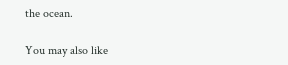the ocean.

You may also like